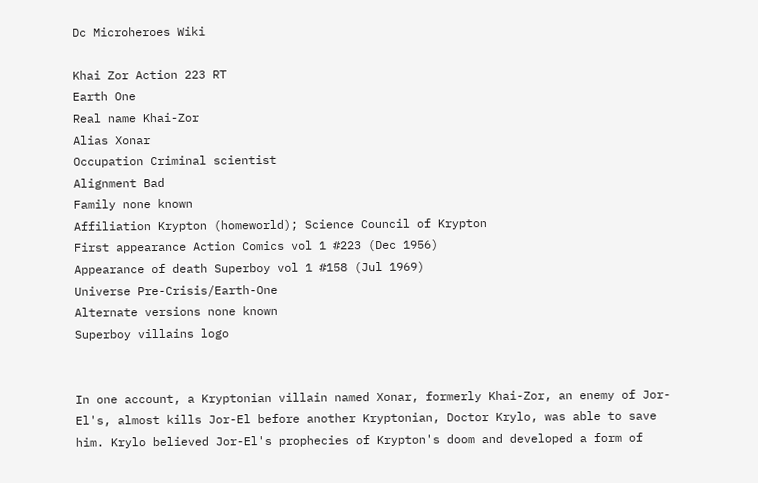Dc Microheroes Wiki

Khai Zor Action 223 RT
Earth One
Real name Khai-Zor
Alias Xonar
Occupation Criminal scientist
Alignment Bad
Family none known
Affiliation Krypton (homeworld); Science Council of Krypton
First appearance Action Comics vol 1 #223 (Dec 1956)
Appearance of death Superboy vol 1 #158 (Jul 1969)
Universe Pre-Crisis/Earth-One
Alternate versions none known
Superboy villains logo


In one account, a Kryptonian villain named Xonar, formerly Khai-Zor, an enemy of Jor-El's, almost kills Jor-El before another Kryptonian, Doctor Krylo, was able to save him. Krylo believed Jor-El's prophecies of Krypton's doom and developed a form of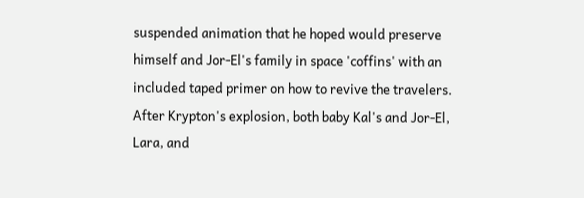suspended animation that he hoped would preserve himself and Jor-El's family in space 'coffins' with an included taped primer on how to revive the travelers. After Krypton's explosion, both baby Kal's and Jor-El, Lara, and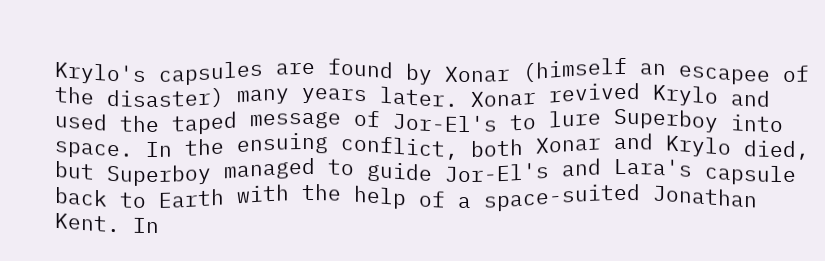Krylo's capsules are found by Xonar (himself an escapee of the disaster) many years later. Xonar revived Krylo and used the taped message of Jor-El's to lure Superboy into space. In the ensuing conflict, both Xonar and Krylo died, but Superboy managed to guide Jor-El's and Lara's capsule back to Earth with the help of a space-suited Jonathan Kent. In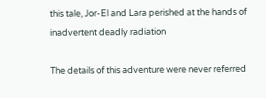this tale, Jor-El and Lara perished at the hands of inadvertent deadly radiation

The details of this adventure were never referred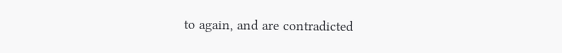to again, and are contradicted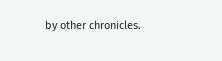by other chronicles.